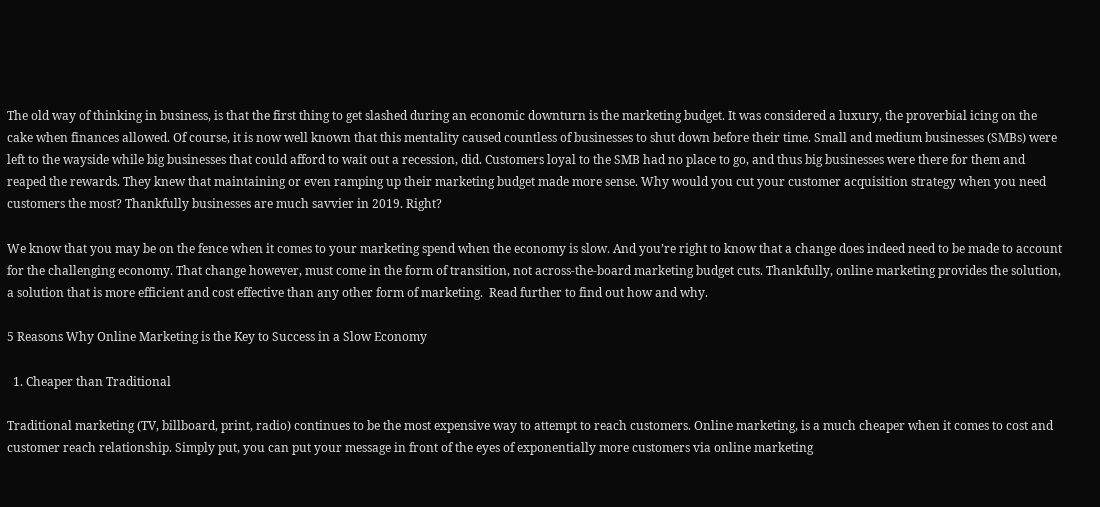The old way of thinking in business, is that the first thing to get slashed during an economic downturn is the marketing budget. It was considered a luxury, the proverbial icing on the cake when finances allowed. Of course, it is now well known that this mentality caused countless of businesses to shut down before their time. Small and medium businesses (SMBs) were left to the wayside while big businesses that could afford to wait out a recession, did. Customers loyal to the SMB had no place to go, and thus big businesses were there for them and reaped the rewards. They knew that maintaining or even ramping up their marketing budget made more sense. Why would you cut your customer acquisition strategy when you need customers the most? Thankfully businesses are much savvier in 2019. Right?

We know that you may be on the fence when it comes to your marketing spend when the economy is slow. And you’re right to know that a change does indeed need to be made to account for the challenging economy. That change however, must come in the form of transition, not across-the-board marketing budget cuts. Thankfully, online marketing provides the solution, a solution that is more efficient and cost effective than any other form of marketing.  Read further to find out how and why.

5 Reasons Why Online Marketing is the Key to Success in a Slow Economy

  1. Cheaper than Traditional

Traditional marketing (TV, billboard, print, radio) continues to be the most expensive way to attempt to reach customers. Online marketing, is a much cheaper when it comes to cost and customer reach relationship. Simply put, you can put your message in front of the eyes of exponentially more customers via online marketing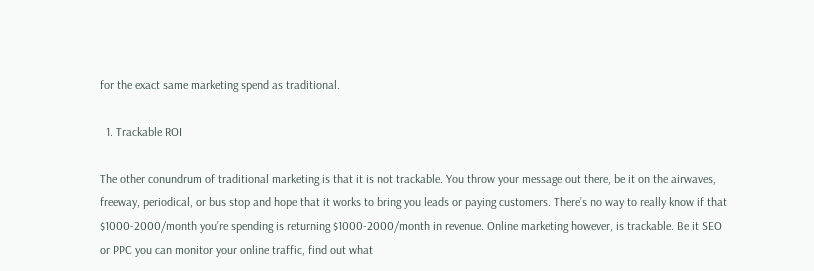for the exact same marketing spend as traditional.

  1. Trackable ROI

The other conundrum of traditional marketing is that it is not trackable. You throw your message out there, be it on the airwaves, freeway, periodical, or bus stop and hope that it works to bring you leads or paying customers. There’s no way to really know if that $1000-2000/month you’re spending is returning $1000-2000/month in revenue. Online marketing however, is trackable. Be it SEO or PPC you can monitor your online traffic, find out what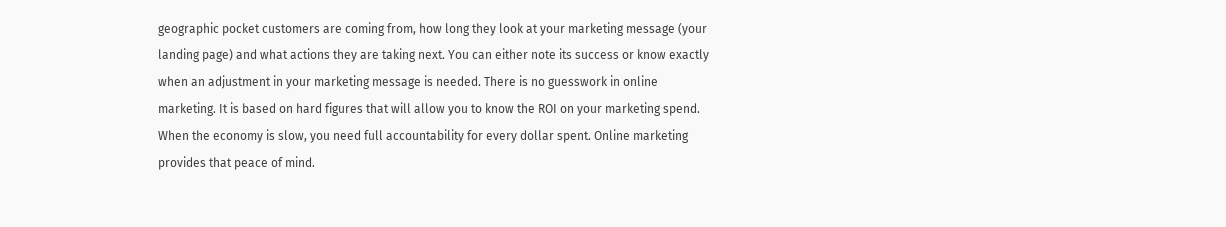geographic pocket customers are coming from, how long they look at your marketing message (your landing page) and what actions they are taking next. You can either note its success or know exactly when an adjustment in your marketing message is needed. There is no guesswork in online marketing. It is based on hard figures that will allow you to know the ROI on your marketing spend. When the economy is slow, you need full accountability for every dollar spent. Online marketing provides that peace of mind.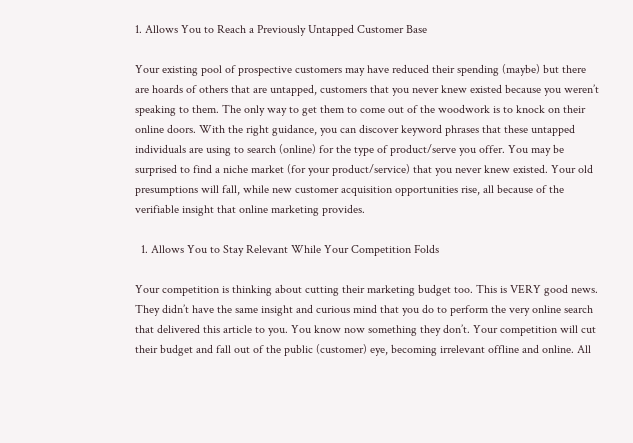1. Allows You to Reach a Previously Untapped Customer Base

Your existing pool of prospective customers may have reduced their spending (maybe) but there are hoards of others that are untapped, customers that you never knew existed because you weren’t speaking to them. The only way to get them to come out of the woodwork is to knock on their online doors. With the right guidance, you can discover keyword phrases that these untapped individuals are using to search (online) for the type of product/serve you offer. You may be surprised to find a niche market (for your product/service) that you never knew existed. Your old presumptions will fall, while new customer acquisition opportunities rise, all because of the verifiable insight that online marketing provides.

  1. Allows You to Stay Relevant While Your Competition Folds

Your competition is thinking about cutting their marketing budget too. This is VERY good news. They didn’t have the same insight and curious mind that you do to perform the very online search that delivered this article to you. You know now something they don’t. Your competition will cut their budget and fall out of the public (customer) eye, becoming irrelevant offline and online. All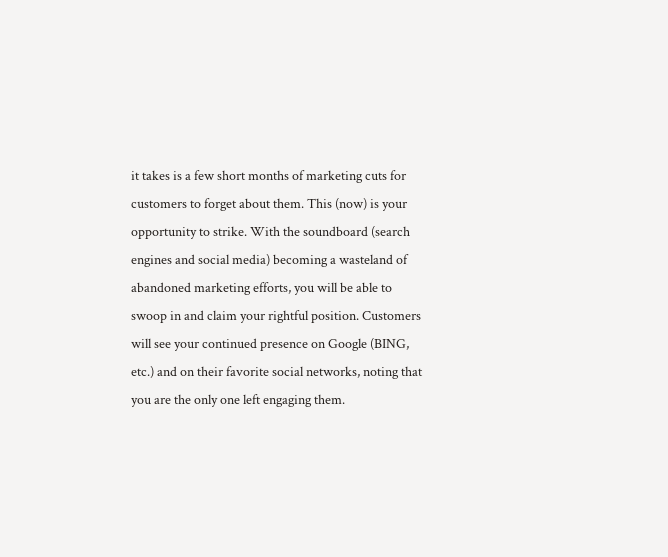it takes is a few short months of marketing cuts for customers to forget about them. This (now) is your opportunity to strike. With the soundboard (search engines and social media) becoming a wasteland of abandoned marketing efforts, you will be able to swoop in and claim your rightful position. Customers will see your continued presence on Google (BING, etc.) and on their favorite social networks, noting that you are the only one left engaging them.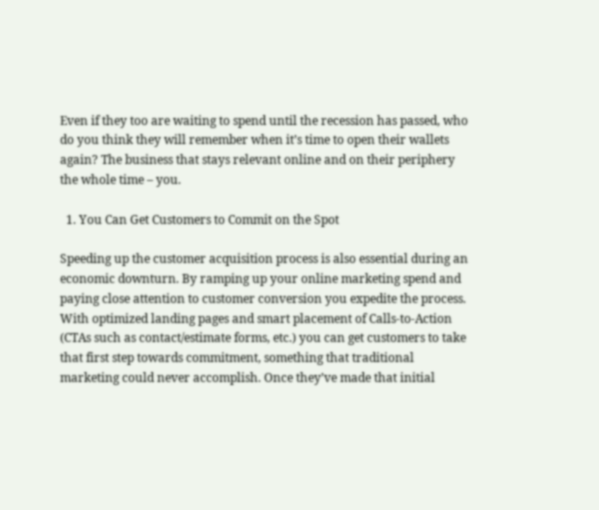Even if they too are waiting to spend until the recession has passed, who do you think they will remember when it’s time to open their wallets again? The business that stays relevant online and on their periphery the whole time – you.

  1. You Can Get Customers to Commit on the Spot

Speeding up the customer acquisition process is also essential during an economic downturn. By ramping up your online marketing spend and paying close attention to customer conversion you expedite the process. With optimized landing pages and smart placement of Calls-to-Action (CTAs such as contact/estimate forms, etc.) you can get customers to take that first step towards commitment, something that traditional marketing could never accomplish. Once they’ve made that initial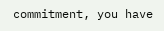commitment, you have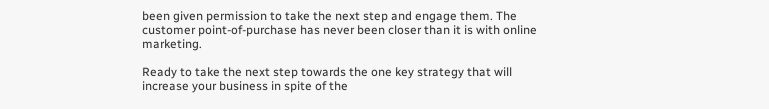been given permission to take the next step and engage them. The customer point-of-purchase has never been closer than it is with online marketing.

Ready to take the next step towards the one key strategy that will increase your business in spite of the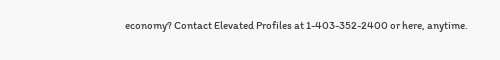economy? Contact Elevated Profiles at 1-403-352-2400 or here, anytime.